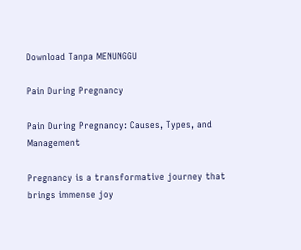Download Tanpa MENUNGGU

Pain During Pregnancy

Pain During Pregnancy: Causes, Types, and Management

Pregnancy is a transformative journey that brings immense joy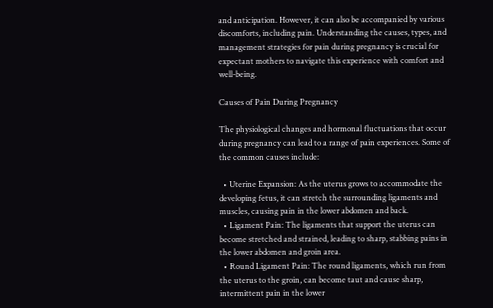and anticipation. However, it can also be accompanied by various discomforts, including pain. Understanding the causes, types, and management strategies for pain during pregnancy is crucial for expectant mothers to navigate this experience with comfort and well-being.

Causes of Pain During Pregnancy

The physiological changes and hormonal fluctuations that occur during pregnancy can lead to a range of pain experiences. Some of the common causes include:

  • Uterine Expansion: As the uterus grows to accommodate the developing fetus, it can stretch the surrounding ligaments and muscles, causing pain in the lower abdomen and back.
  • Ligament Pain: The ligaments that support the uterus can become stretched and strained, leading to sharp, stabbing pains in the lower abdomen and groin area.
  • Round Ligament Pain: The round ligaments, which run from the uterus to the groin, can become taut and cause sharp, intermittent pain in the lower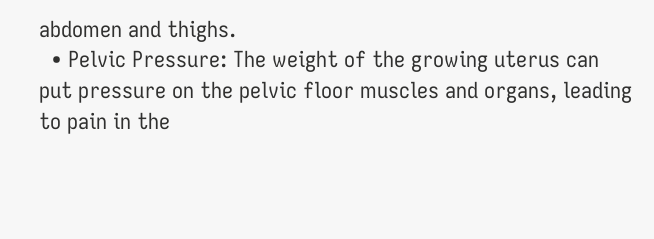abdomen and thighs.
  • Pelvic Pressure: The weight of the growing uterus can put pressure on the pelvic floor muscles and organs, leading to pain in the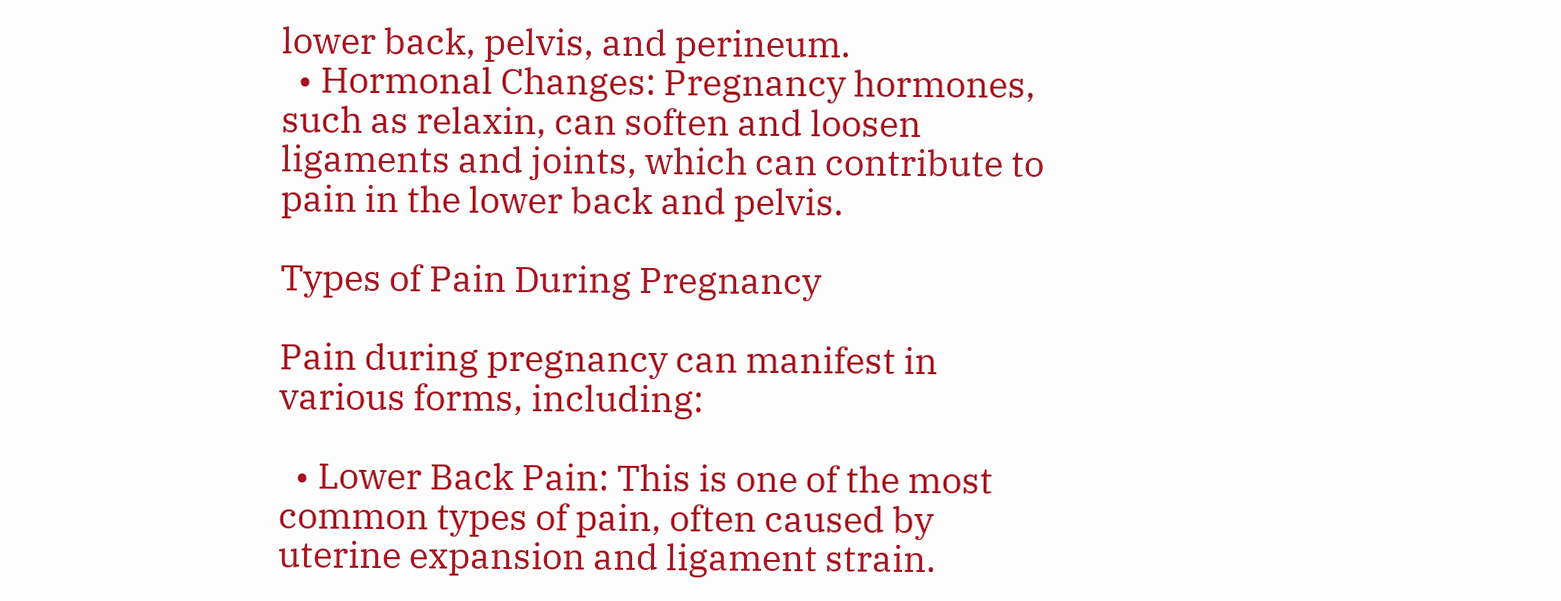lower back, pelvis, and perineum.
  • Hormonal Changes: Pregnancy hormones, such as relaxin, can soften and loosen ligaments and joints, which can contribute to pain in the lower back and pelvis.

Types of Pain During Pregnancy

Pain during pregnancy can manifest in various forms, including:

  • Lower Back Pain: This is one of the most common types of pain, often caused by uterine expansion and ligament strain.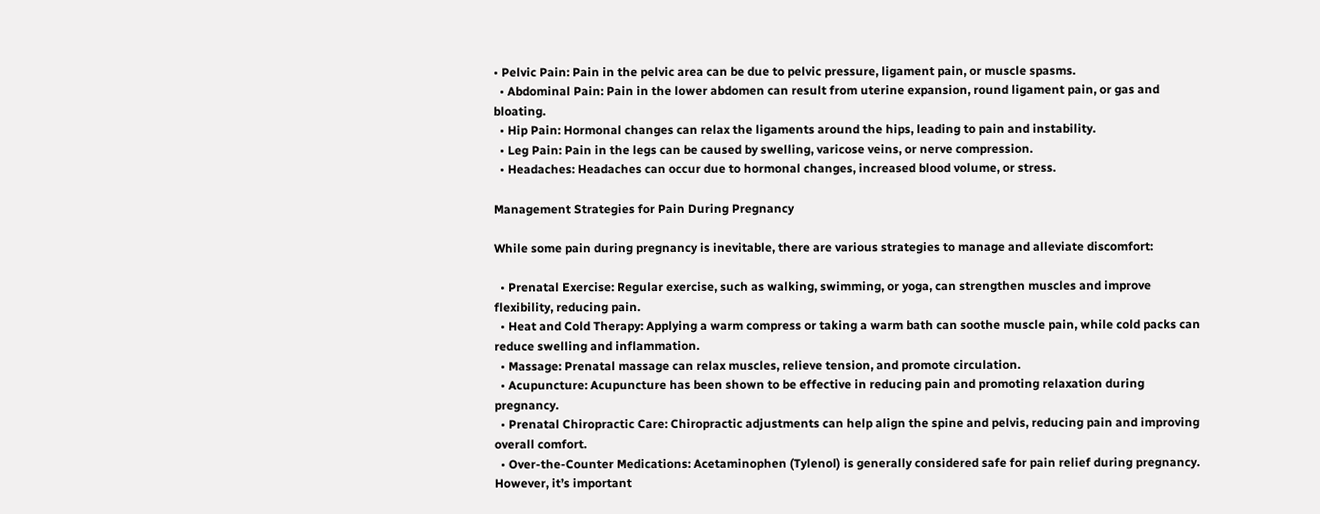• Pelvic Pain: Pain in the pelvic area can be due to pelvic pressure, ligament pain, or muscle spasms.
  • Abdominal Pain: Pain in the lower abdomen can result from uterine expansion, round ligament pain, or gas and bloating.
  • Hip Pain: Hormonal changes can relax the ligaments around the hips, leading to pain and instability.
  • Leg Pain: Pain in the legs can be caused by swelling, varicose veins, or nerve compression.
  • Headaches: Headaches can occur due to hormonal changes, increased blood volume, or stress.

Management Strategies for Pain During Pregnancy

While some pain during pregnancy is inevitable, there are various strategies to manage and alleviate discomfort:

  • Prenatal Exercise: Regular exercise, such as walking, swimming, or yoga, can strengthen muscles and improve flexibility, reducing pain.
  • Heat and Cold Therapy: Applying a warm compress or taking a warm bath can soothe muscle pain, while cold packs can reduce swelling and inflammation.
  • Massage: Prenatal massage can relax muscles, relieve tension, and promote circulation.
  • Acupuncture: Acupuncture has been shown to be effective in reducing pain and promoting relaxation during pregnancy.
  • Prenatal Chiropractic Care: Chiropractic adjustments can help align the spine and pelvis, reducing pain and improving overall comfort.
  • Over-the-Counter Medications: Acetaminophen (Tylenol) is generally considered safe for pain relief during pregnancy. However, it’s important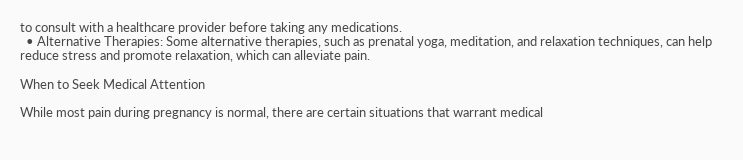to consult with a healthcare provider before taking any medications.
  • Alternative Therapies: Some alternative therapies, such as prenatal yoga, meditation, and relaxation techniques, can help reduce stress and promote relaxation, which can alleviate pain.

When to Seek Medical Attention

While most pain during pregnancy is normal, there are certain situations that warrant medical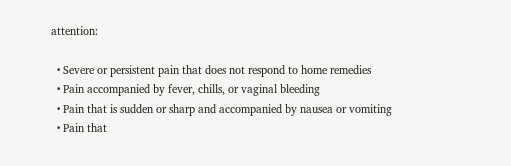attention:

  • Severe or persistent pain that does not respond to home remedies
  • Pain accompanied by fever, chills, or vaginal bleeding
  • Pain that is sudden or sharp and accompanied by nausea or vomiting
  • Pain that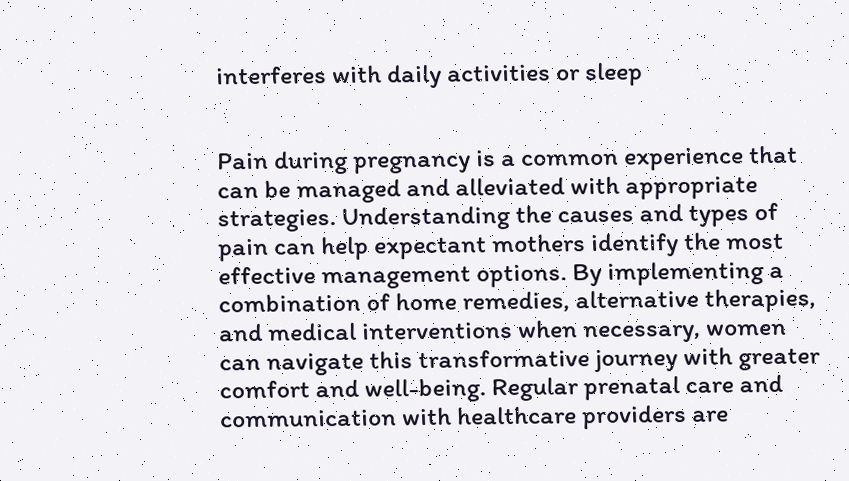interferes with daily activities or sleep


Pain during pregnancy is a common experience that can be managed and alleviated with appropriate strategies. Understanding the causes and types of pain can help expectant mothers identify the most effective management options. By implementing a combination of home remedies, alternative therapies, and medical interventions when necessary, women can navigate this transformative journey with greater comfort and well-being. Regular prenatal care and communication with healthcare providers are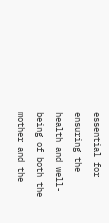essential for ensuring the health and well-being of both the mother and the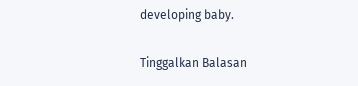developing baby.

Tinggalkan Balasan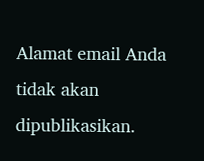Alamat email Anda tidak akan dipublikasikan.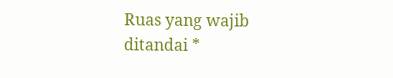Ruas yang wajib ditandai *